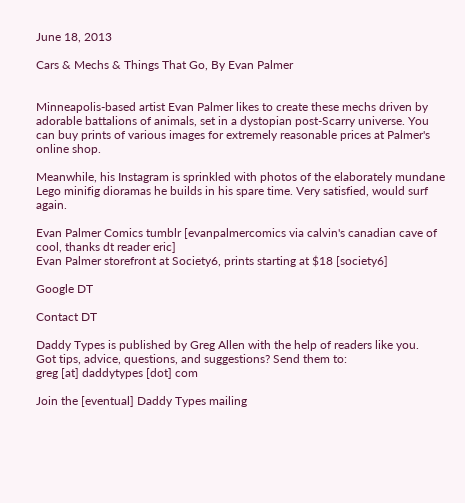June 18, 2013

Cars & Mechs & Things That Go, By Evan Palmer


Minneapolis-based artist Evan Palmer likes to create these mechs driven by adorable battalions of animals, set in a dystopian post-Scarry universe. You can buy prints of various images for extremely reasonable prices at Palmer's online shop.

Meanwhile, his Instagram is sprinkled with photos of the elaborately mundane Lego minifig dioramas he builds in his spare time. Very satisfied, would surf again.

Evan Palmer Comics tumblr [evanpalmercomics via calvin's canadian cave of cool, thanks dt reader eric]
Evan Palmer storefront at Society6, prints starting at $18 [society6]

Google DT

Contact DT

Daddy Types is published by Greg Allen with the help of readers like you.
Got tips, advice, questions, and suggestions? Send them to:
greg [at] daddytypes [dot] com

Join the [eventual] Daddy Types mailing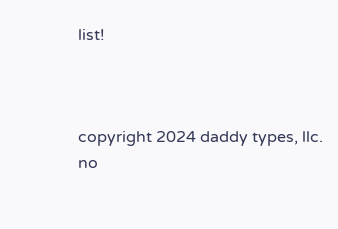list!



copyright 2024 daddy types, llc.
no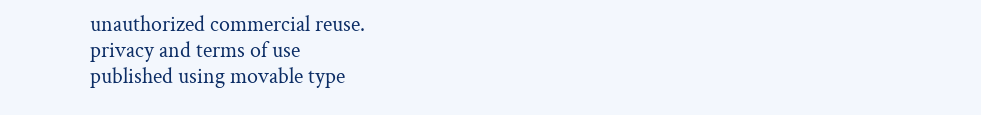unauthorized commercial reuse.
privacy and terms of use
published using movable type